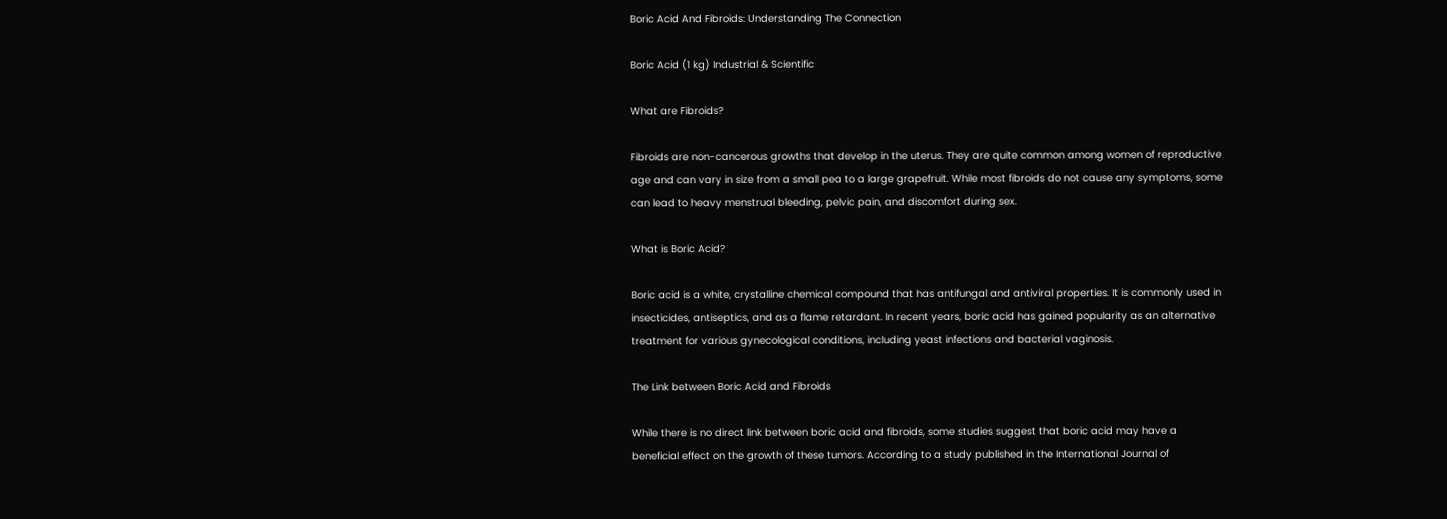Boric Acid And Fibroids: Understanding The Connection

Boric Acid (1 kg) Industrial & Scientific

What are Fibroids?

Fibroids are non-cancerous growths that develop in the uterus. They are quite common among women of reproductive age and can vary in size from a small pea to a large grapefruit. While most fibroids do not cause any symptoms, some can lead to heavy menstrual bleeding, pelvic pain, and discomfort during sex.

What is Boric Acid?

Boric acid is a white, crystalline chemical compound that has antifungal and antiviral properties. It is commonly used in insecticides, antiseptics, and as a flame retardant. In recent years, boric acid has gained popularity as an alternative treatment for various gynecological conditions, including yeast infections and bacterial vaginosis.

The Link between Boric Acid and Fibroids

While there is no direct link between boric acid and fibroids, some studies suggest that boric acid may have a beneficial effect on the growth of these tumors. According to a study published in the International Journal of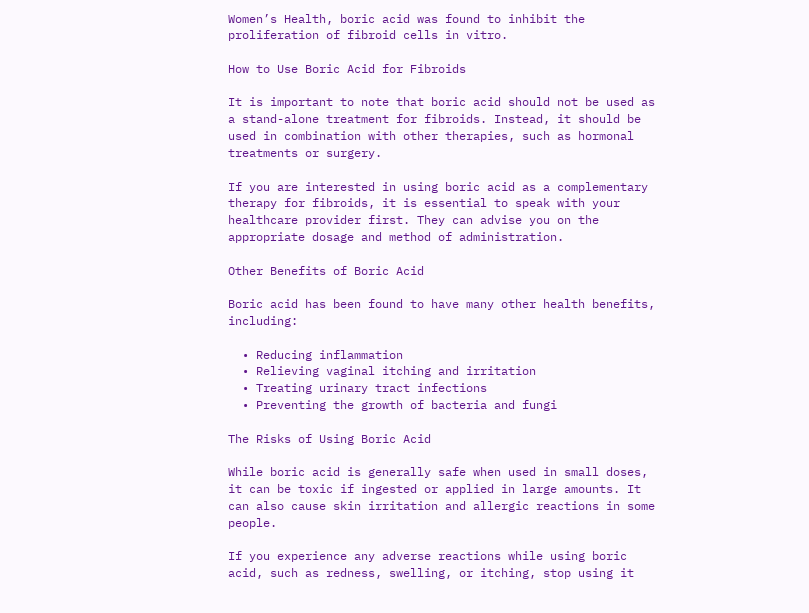Women’s Health, boric acid was found to inhibit the proliferation of fibroid cells in vitro.

How to Use Boric Acid for Fibroids

It is important to note that boric acid should not be used as a stand-alone treatment for fibroids. Instead, it should be used in combination with other therapies, such as hormonal treatments or surgery.

If you are interested in using boric acid as a complementary therapy for fibroids, it is essential to speak with your healthcare provider first. They can advise you on the appropriate dosage and method of administration.

Other Benefits of Boric Acid

Boric acid has been found to have many other health benefits, including:

  • Reducing inflammation
  • Relieving vaginal itching and irritation
  • Treating urinary tract infections
  • Preventing the growth of bacteria and fungi

The Risks of Using Boric Acid

While boric acid is generally safe when used in small doses, it can be toxic if ingested or applied in large amounts. It can also cause skin irritation and allergic reactions in some people.

If you experience any adverse reactions while using boric acid, such as redness, swelling, or itching, stop using it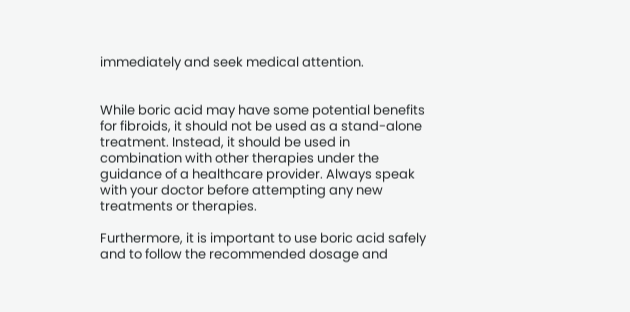immediately and seek medical attention.


While boric acid may have some potential benefits for fibroids, it should not be used as a stand-alone treatment. Instead, it should be used in combination with other therapies under the guidance of a healthcare provider. Always speak with your doctor before attempting any new treatments or therapies.

Furthermore, it is important to use boric acid safely and to follow the recommended dosage and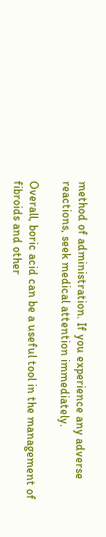method of administration. If you experience any adverse reactions, seek medical attention immediately.

Overall, boric acid can be a useful tool in the management of fibroids and other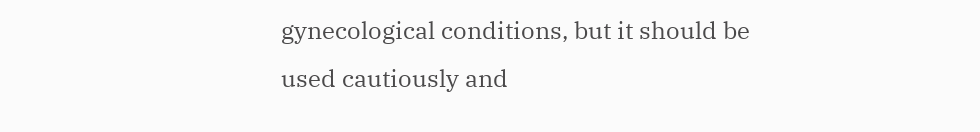gynecological conditions, but it should be used cautiously and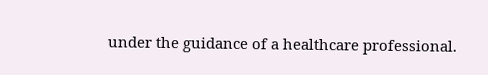under the guidance of a healthcare professional.